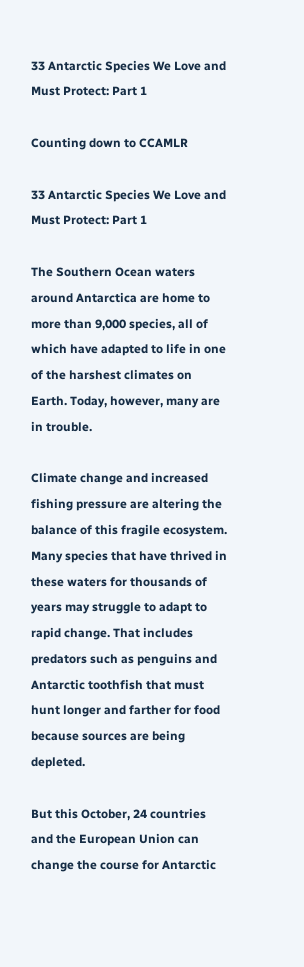33 Antarctic Species We Love and Must Protect: Part 1

Counting down to CCAMLR

33 Antarctic Species We Love and Must Protect: Part 1

The Southern Ocean waters around Antarctica are home to more than 9,000 species, all of which have adapted to life in one of the harshest climates on Earth. Today, however, many are in trouble.

Climate change and increased fishing pressure are altering the balance of this fragile ecosystem. Many species that have thrived in these waters for thousands of years may struggle to adapt to rapid change. That includes predators such as penguins and Antarctic toothfish that must hunt longer and farther for food because sources are being depleted.

But this October, 24 countries and the European Union can change the course for Antarctic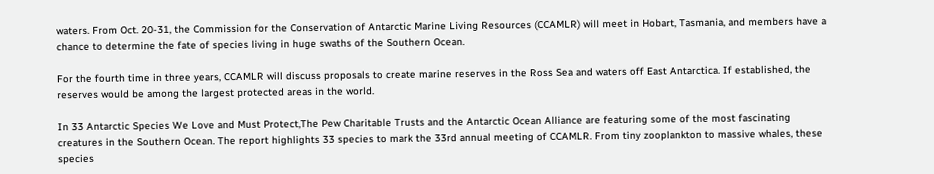waters. From Oct. 20-31, the Commission for the Conservation of Antarctic Marine Living Resources (CCAMLR) will meet in Hobart, Tasmania, and members have a chance to determine the fate of species living in huge swaths of the Southern Ocean.

For the fourth time in three years, CCAMLR will discuss proposals to create marine reserves in the Ross Sea and waters off East Antarctica. If established, the reserves would be among the largest protected areas in the world.

In 33 Antarctic Species We Love and Must Protect,The Pew Charitable Trusts and the Antarctic Ocean Alliance are featuring some of the most fascinating creatures in the Southern Ocean. The report highlights 33 species to mark the 33rd annual meeting of CCAMLR. From tiny zooplankton to massive whales, these species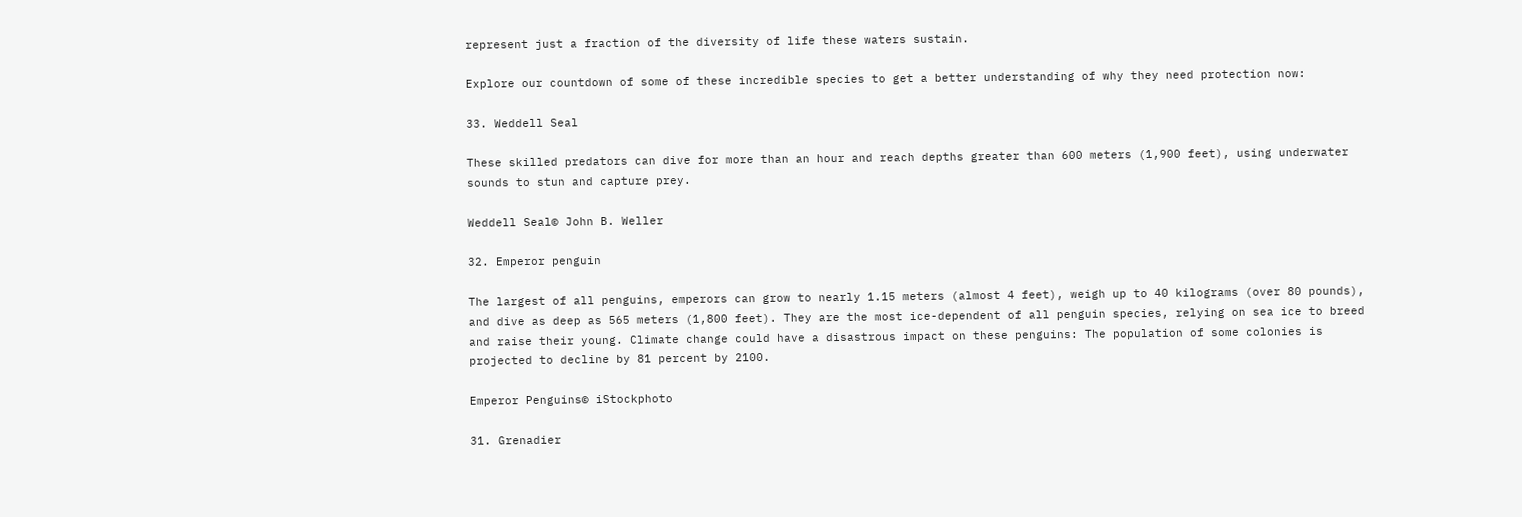represent just a fraction of the diversity of life these waters sustain.

Explore our countdown of some of these incredible species to get a better understanding of why they need protection now:

33. Weddell Seal

These skilled predators can dive for more than an hour and reach depths greater than 600 meters (1,900 feet), using underwater sounds to stun and capture prey.

Weddell Seal© John B. Weller

32. Emperor penguin

The largest of all penguins, emperors can grow to nearly 1.15 meters (almost 4 feet), weigh up to 40 kilograms (over 80 pounds), and dive as deep as 565 meters (1,800 feet). They are the most ice-dependent of all penguin species, relying on sea ice to breed and raise their young. Climate change could have a disastrous impact on these penguins: The population of some colonies is projected to decline by 81 percent by 2100.

Emperor Penguins© iStockphoto

31. Grenadier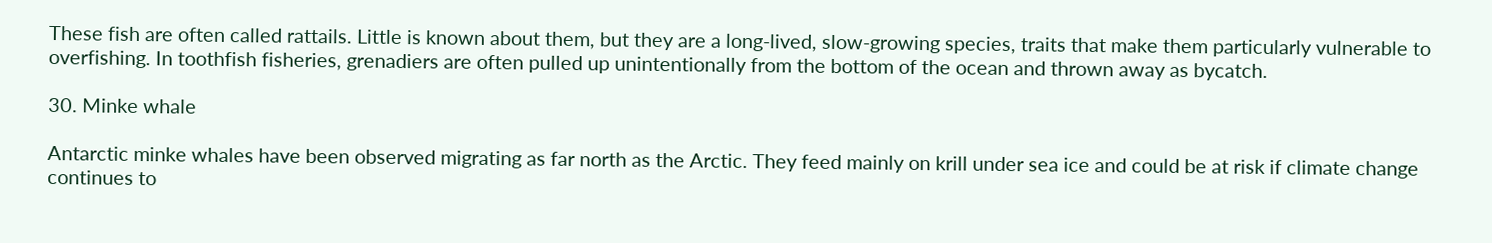These fish are often called rattails. Little is known about them, but they are a long-lived, slow-growing species, traits that make them particularly vulnerable to overfishing. In toothfish fisheries, grenadiers are often pulled up unintentionally from the bottom of the ocean and thrown away as bycatch.

30. Minke whale

Antarctic minke whales have been observed migrating as far north as the Arctic. They feed mainly on krill under sea ice and could be at risk if climate change continues to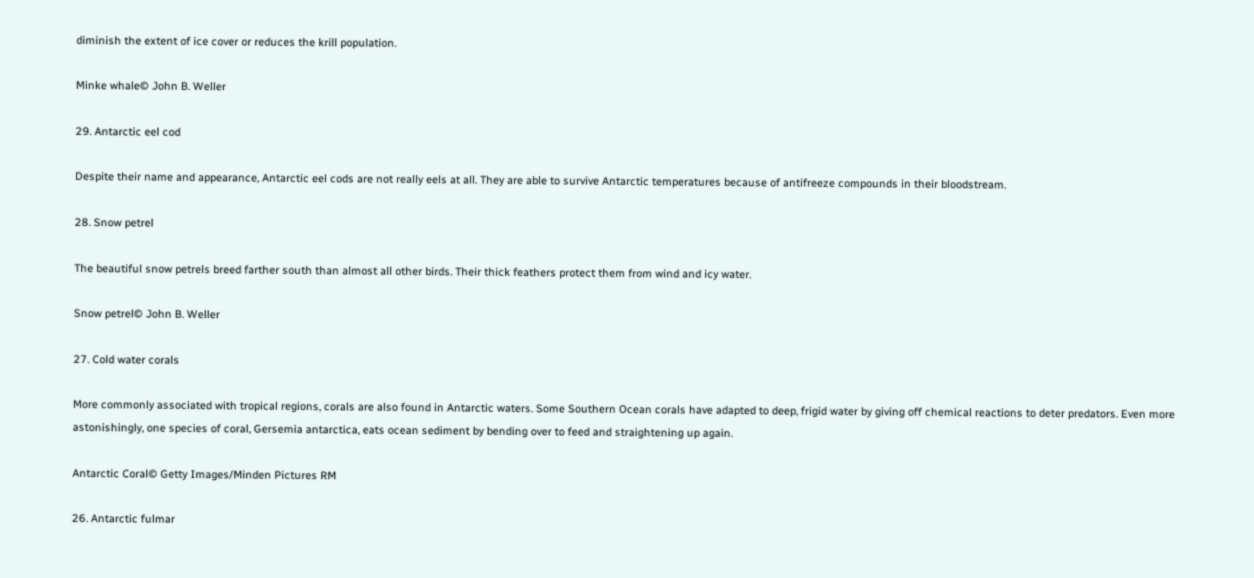diminish the extent of ice cover or reduces the krill population.

Minke whale© John B. Weller

29. Antarctic eel cod

Despite their name and appearance, Antarctic eel cods are not really eels at all. They are able to survive Antarctic temperatures because of antifreeze compounds in their bloodstream.

28. Snow petrel

The beautiful snow petrels breed farther south than almost all other birds. Their thick feathers protect them from wind and icy water.

Snow petrel© John B. Weller

27. Cold water corals

More commonly associated with tropical regions, corals are also found in Antarctic waters. Some Southern Ocean corals have adapted to deep, frigid water by giving off chemical reactions to deter predators. Even more astonishingly, one species of coral, Gersemia antarctica, eats ocean sediment by bending over to feed and straightening up again.

Antarctic Coral© Getty Images/Minden Pictures RM

26. Antarctic fulmar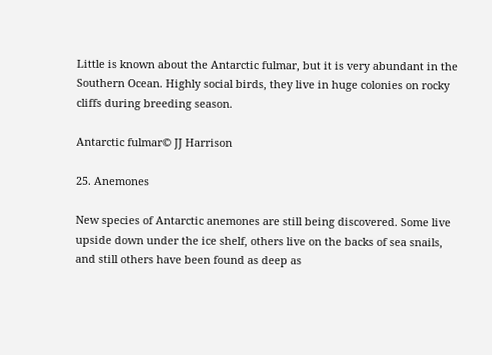Little is known about the Antarctic fulmar, but it is very abundant in the Southern Ocean. Highly social birds, they live in huge colonies on rocky cliffs during breeding season.

Antarctic fulmar© JJ Harrison

25. Anemones

New species of Antarctic anemones are still being discovered. Some live upside down under the ice shelf, others live on the backs of sea snails, and still others have been found as deep as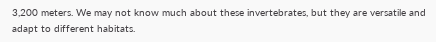3,200 meters. We may not know much about these invertebrates, but they are versatile and adapt to different habitats.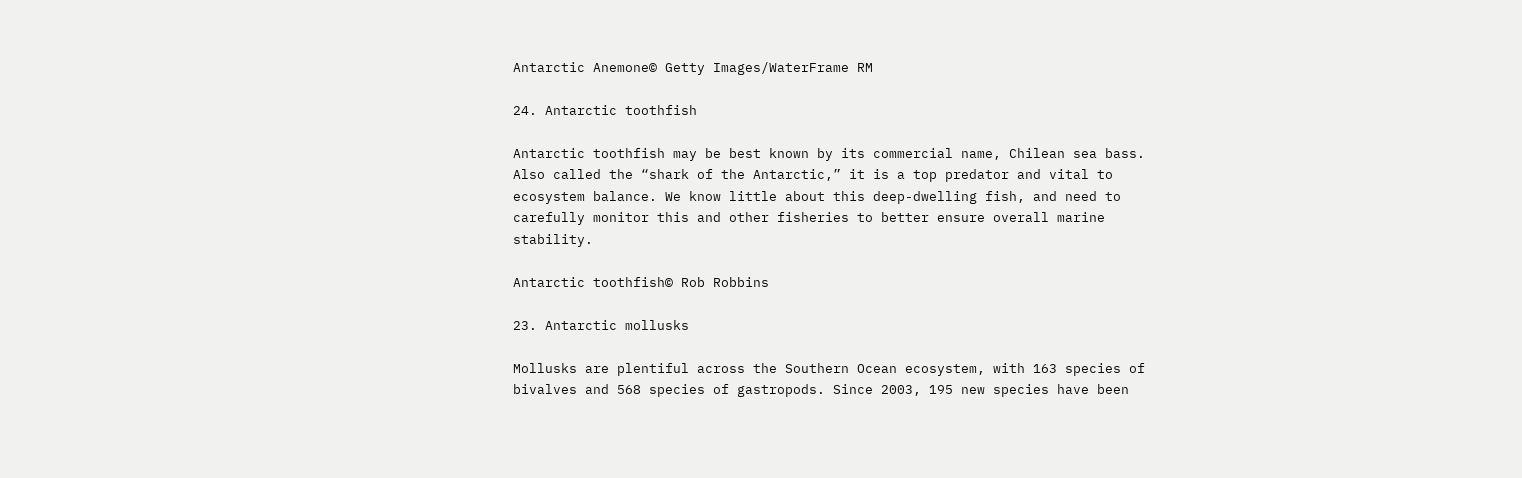Antarctic Anemone© Getty Images/WaterFrame RM

24. Antarctic toothfish

Antarctic toothfish may be best known by its commercial name, Chilean sea bass. Also called the “shark of the Antarctic,” it is a top predator and vital to ecosystem balance. We know little about this deep-dwelling fish, and need to carefully monitor this and other fisheries to better ensure overall marine stability.

Antarctic toothfish© Rob Robbins

23. Antarctic mollusks

Mollusks are plentiful across the Southern Ocean ecosystem, with 163 species of bivalves and 568 species of gastropods. Since 2003, 195 new species have been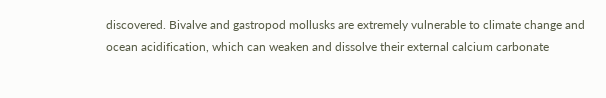discovered. Bivalve and gastropod mollusks are extremely vulnerable to climate change and ocean acidification, which can weaken and dissolve their external calcium carbonate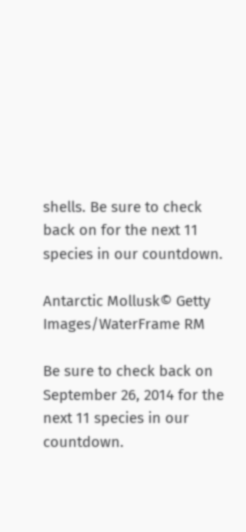shells. Be sure to check back on for the next 11 species in our countdown.

Antarctic Mollusk© Getty Images/WaterFrame RM

Be sure to check back on September 26, 2014 for the next 11 species in our countdown.